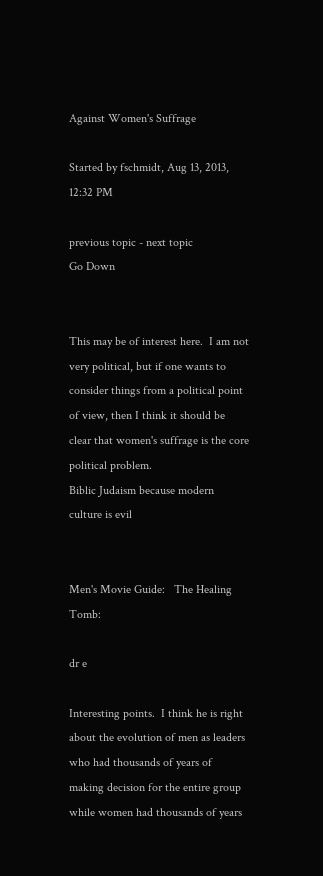Against Women's Suffrage

Started by fschmidt, Aug 13, 2013, 12:32 PM

previous topic - next topic
Go Down


This may be of interest here.  I am not very political, but if one wants to consider things from a political point of view, then I think it should be clear that women's suffrage is the core political problem.
Biblic Judaism because modern culture is evil


Men's Movie Guide:   The Healing Tomb:

dr e

Interesting points.  I think he is right about the evolution of men as leaders who had thousands of years of making decision for the entire group while women had thousands of years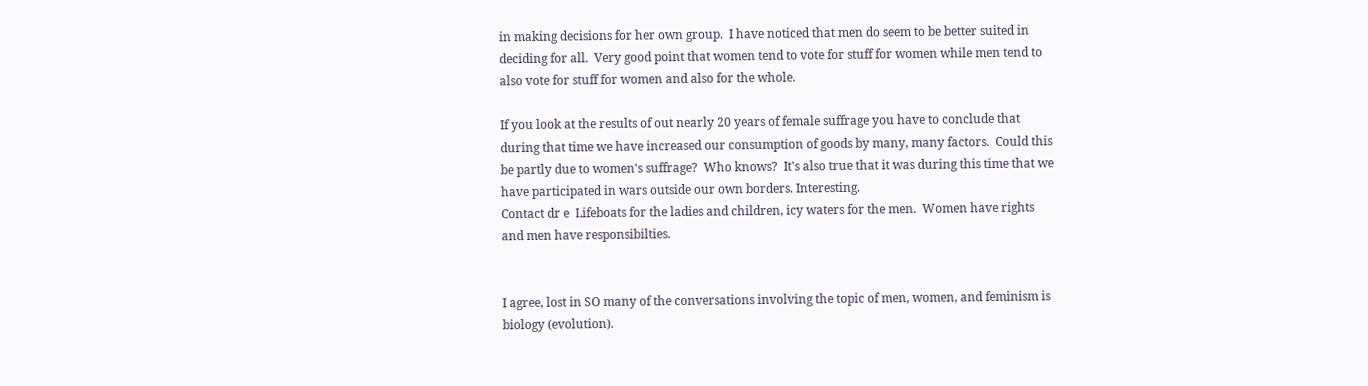in making decisions for her own group.  I have noticed that men do seem to be better suited in deciding for all.  Very good point that women tend to vote for stuff for women while men tend to also vote for stuff for women and also for the whole.

If you look at the results of out nearly 20 years of female suffrage you have to conclude that during that time we have increased our consumption of goods by many, many factors.  Could this be partly due to women's suffrage?  Who knows?  It's also true that it was during this time that we have participated in wars outside our own borders. Interesting.
Contact dr e  Lifeboats for the ladies and children, icy waters for the men.  Women have rights and men have responsibilties.


I agree, lost in SO many of the conversations involving the topic of men, women, and feminism is biology (evolution).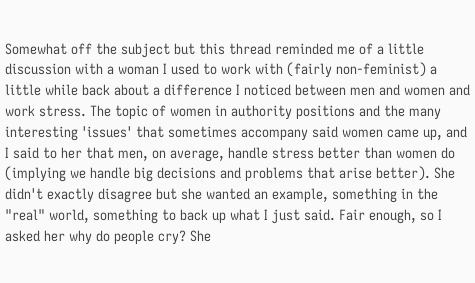Somewhat off the subject but this thread reminded me of a little discussion with a woman I used to work with (fairly non-feminist) a little while back about a difference I noticed between men and women and work stress. The topic of women in authority positions and the many interesting 'issues' that sometimes accompany said women came up, and I said to her that men, on average, handle stress better than women do (implying we handle big decisions and problems that arise better). She didn't exactly disagree but she wanted an example, something in the "real" world, something to back up what I just said. Fair enough, so I asked her why do people cry? She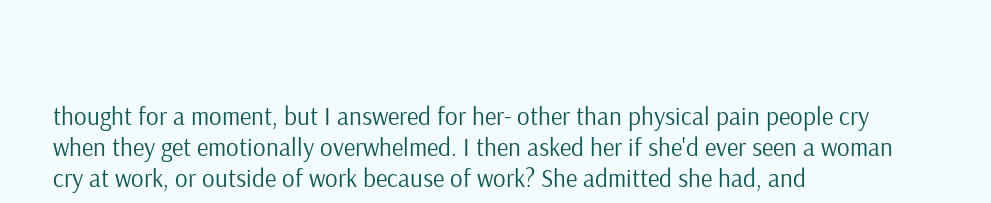thought for a moment, but I answered for her- other than physical pain people cry when they get emotionally overwhelmed. I then asked her if she'd ever seen a woman cry at work, or outside of work because of work? She admitted she had, and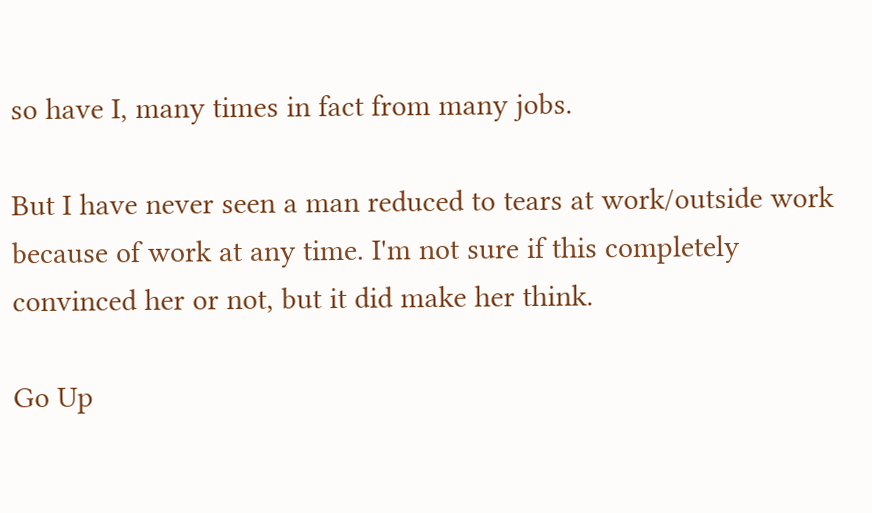so have I, many times in fact from many jobs.

But I have never seen a man reduced to tears at work/outside work because of work at any time. I'm not sure if this completely convinced her or not, but it did make her think.

Go Up